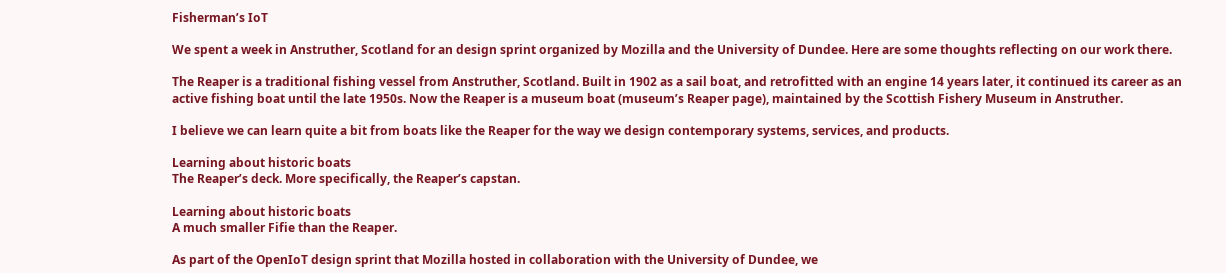Fisherman’s IoT

We spent a week in Anstruther, Scotland for an design sprint organized by Mozilla and the University of Dundee. Here are some thoughts reflecting on our work there.

The Reaper is a traditional fishing vessel from Anstruther, Scotland. Built in 1902 as a sail boat, and retrofitted with an engine 14 years later, it continued its career as an active fishing boat until the late 1950s. Now the Reaper is a museum boat (museum’s Reaper page), maintained by the Scottish Fishery Museum in Anstruther.

I believe we can learn quite a bit from boats like the Reaper for the way we design contemporary systems, services, and products.

Learning about historic boats
The Reaper’s deck. More specifically, the Reaper’s capstan.

Learning about historic boats
A much smaller Fifie than the Reaper.

As part of the OpenIoT design sprint that Mozilla hosted in collaboration with the University of Dundee, we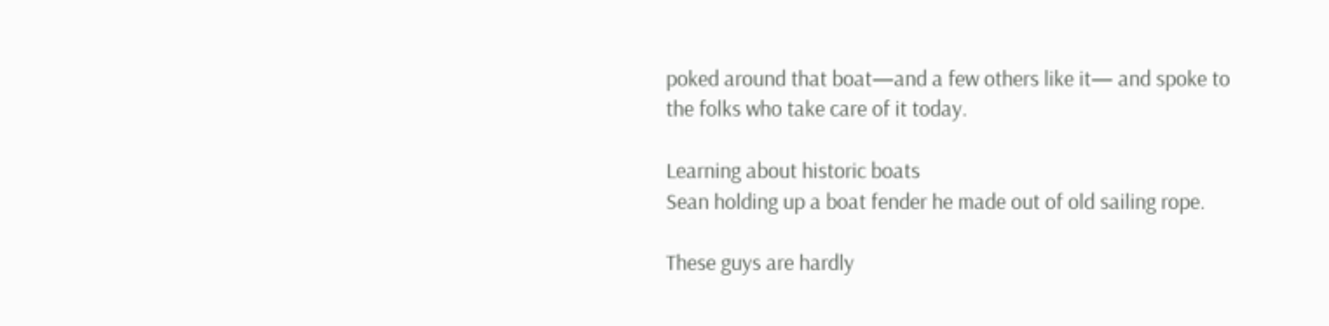poked around that boat—and a few others like it— and spoke to the folks who take care of it today.

Learning about historic boats
Sean holding up a boat fender he made out of old sailing rope.

These guys are hardly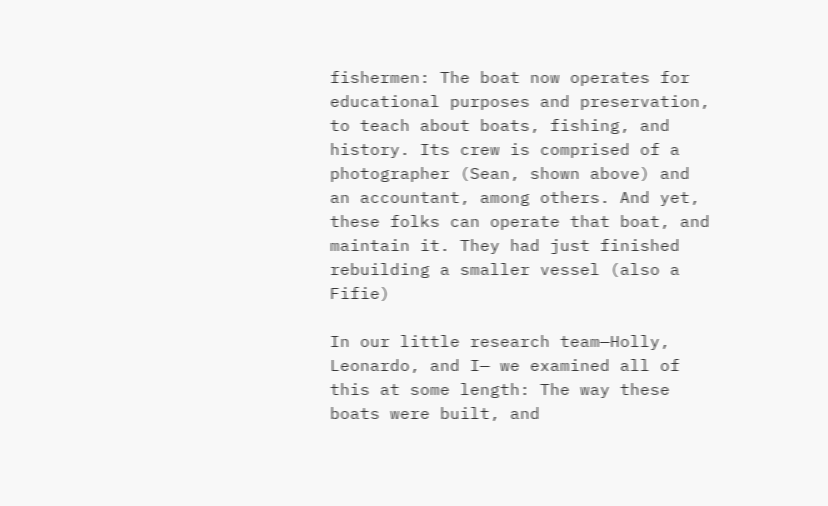fishermen: The boat now operates for educational purposes and preservation, to teach about boats, fishing, and history. Its crew is comprised of a photographer (Sean, shown above) and an accountant, among others. And yet, these folks can operate that boat, and maintain it. They had just finished rebuilding a smaller vessel (also a Fifie)

In our little research team—Holly, Leonardo, and I— we examined all of this at some length: The way these boats were built, and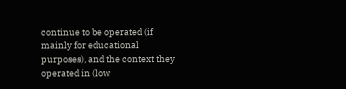continue to be operated (if mainly for educational purposes), and the context they operated in (low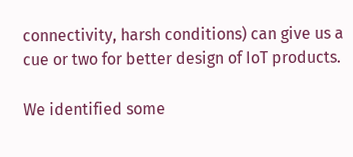connectivity, harsh conditions) can give us a cue or two for better design of IoT products.

We identified some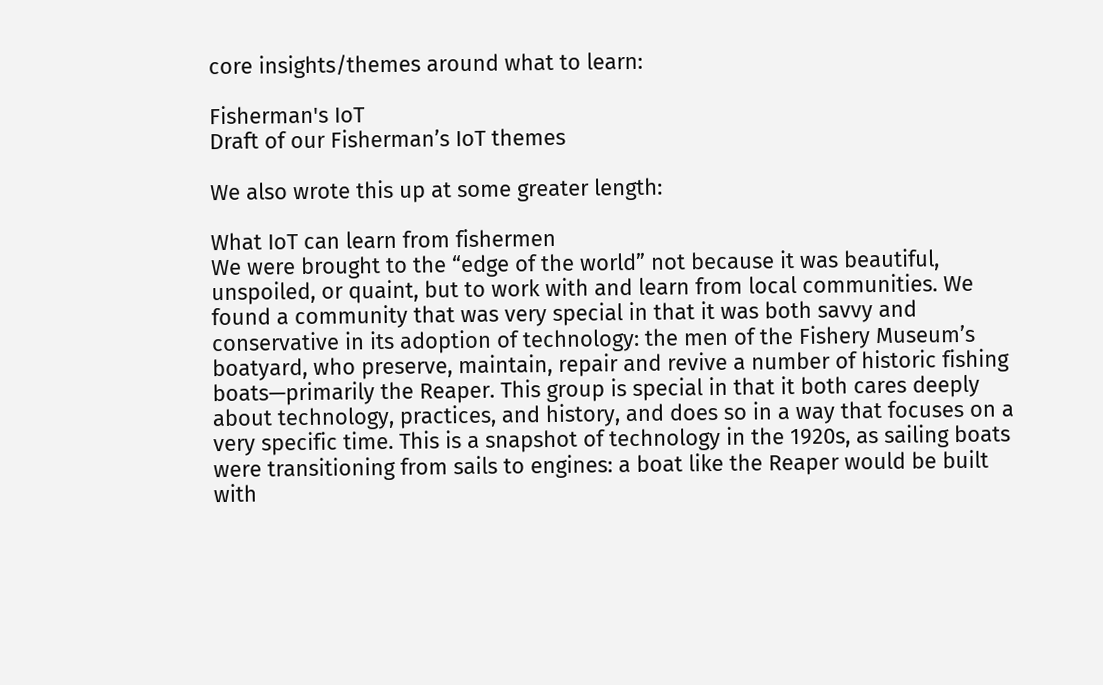core insights/themes around what to learn:

Fisherman's IoT
Draft of our Fisherman’s IoT themes

We also wrote this up at some greater length:

What IoT can learn from fishermen
We were brought to the “edge of the world” not because it was beautiful, unspoiled, or quaint, but to work with and learn from local communities. We found a community that was very special in that it was both savvy and conservative in its adoption of technology: the men of the Fishery Museum’s boatyard, who preserve, maintain, repair and revive a number of historic fishing boats—primarily the Reaper. This group is special in that it both cares deeply about technology, practices, and history, and does so in a way that focuses on a very specific time. This is a snapshot of technology in the 1920s, as sailing boats were transitioning from sails to engines: a boat like the Reaper would be built with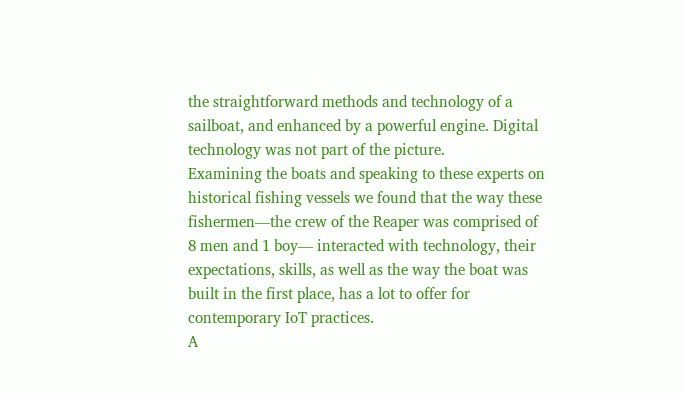the straightforward methods and technology of a sailboat, and enhanced by a powerful engine. Digital technology was not part of the picture.
Examining the boats and speaking to these experts on historical fishing vessels we found that the way these fishermen—the crew of the Reaper was comprised of 8 men and 1 boy— interacted with technology, their expectations, skills, as well as the way the boat was built in the first place, has a lot to offer for contemporary IoT practices.
A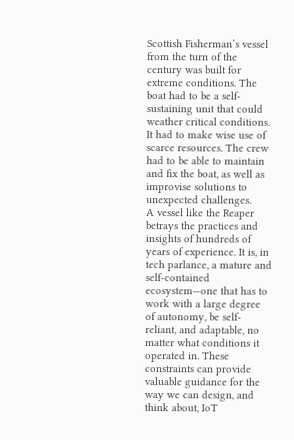Scottish Fisherman’s vessel from the turn of the century was built for extreme conditions. The boat had to be a self-sustaining unit that could weather critical conditions. It had to make wise use of scarce resources. The crew had to be able to maintain and fix the boat, as well as improvise solutions to unexpected challenges.
A vessel like the Reaper betrays the practices and insights of hundreds of years of experience. It is, in tech parlance, a mature and self-contained ecosystem—one that has to work with a large degree of autonomy, be self-reliant, and adaptable, no matter what conditions it operated in. These constraints can provide valuable guidance for the way we can design, and think about, IoT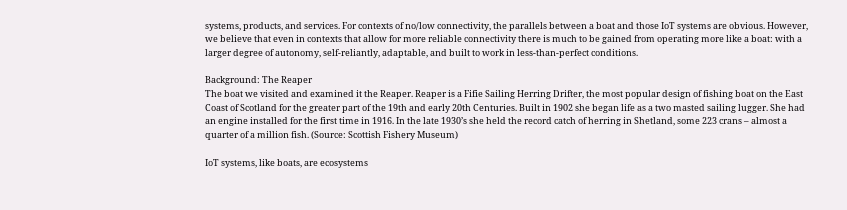systems, products, and services. For contexts of no/low connectivity, the parallels between a boat and those IoT systems are obvious. However, we believe that even in contexts that allow for more reliable connectivity there is much to be gained from operating more like a boat: with a larger degree of autonomy, self-reliantly, adaptable, and built to work in less-than-perfect conditions.

Background: The Reaper
The boat we visited and examined it the Reaper. Reaper is a Fifie Sailing Herring Drifter, the most popular design of fishing boat on the East Coast of Scotland for the greater part of the 19th and early 20th Centuries. Built in 1902 she began life as a two masted sailing lugger. She had an engine installed for the first time in 1916. In the late 1930’s she held the record catch of herring in Shetland, some 223 crans – almost a quarter of a million fish. (Source: Scottish Fishery Museum)

IoT systems, like boats, are ecosystems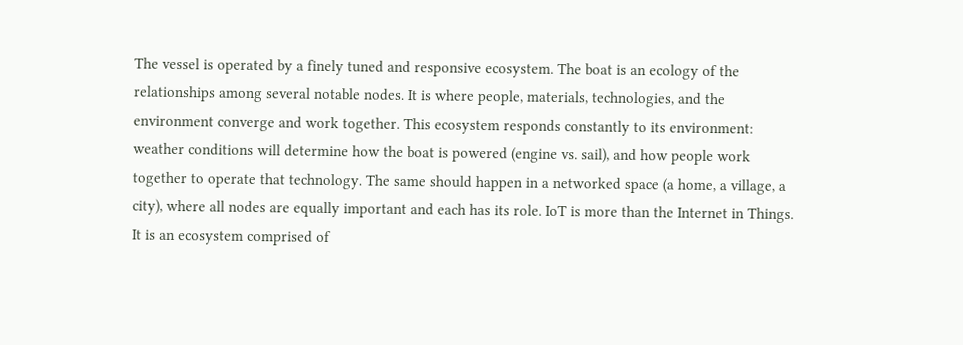The vessel is operated by a finely tuned and responsive ecosystem. The boat is an ecology of the relationships among several notable nodes. It is where people, materials, technologies, and the environment converge and work together. This ecosystem responds constantly to its environment: weather conditions will determine how the boat is powered (engine vs. sail), and how people work together to operate that technology. The same should happen in a networked space (a home, a village, a city), where all nodes are equally important and each has its role. IoT is more than the Internet in Things. It is an ecosystem comprised of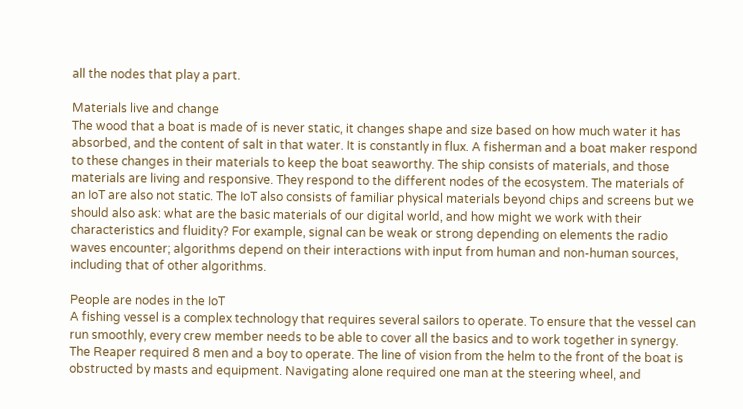all the nodes that play a part.

Materials live and change
The wood that a boat is made of is never static, it changes shape and size based on how much water it has absorbed, and the content of salt in that water. It is constantly in flux. A fisherman and a boat maker respond to these changes in their materials to keep the boat seaworthy. The ship consists of materials, and those materials are living and responsive. They respond to the different nodes of the ecosystem. The materials of an IoT are also not static. The IoT also consists of familiar physical materials beyond chips and screens but we should also ask: what are the basic materials of our digital world, and how might we work with their characteristics and fluidity? For example, signal can be weak or strong depending on elements the radio waves encounter; algorithms depend on their interactions with input from human and non-human sources, including that of other algorithms.

People are nodes in the IoT
A fishing vessel is a complex technology that requires several sailors to operate. To ensure that the vessel can run smoothly, every crew member needs to be able to cover all the basics and to work together in synergy. The Reaper required 8 men and a boy to operate. The line of vision from the helm to the front of the boat is obstructed by masts and equipment. Navigating alone required one man at the steering wheel, and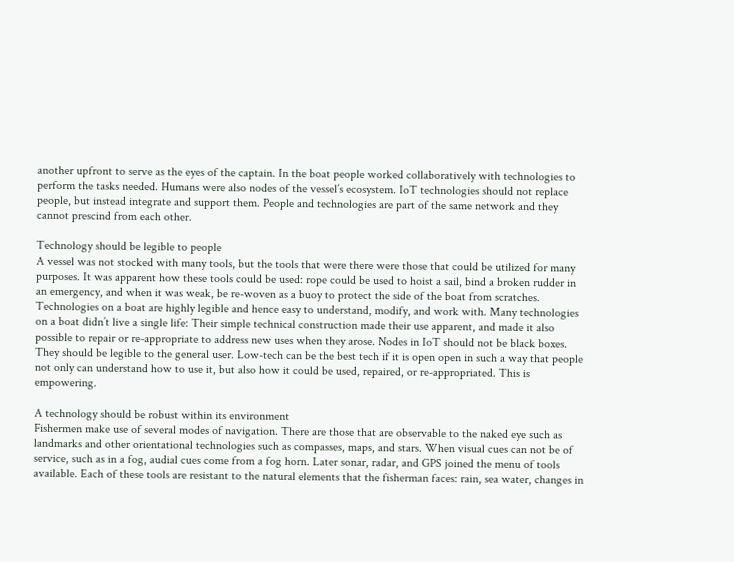another upfront to serve as the eyes of the captain. In the boat people worked collaboratively with technologies to perform the tasks needed. Humans were also nodes of the vessel’s ecosystem. IoT technologies should not replace people, but instead integrate and support them. People and technologies are part of the same network and they cannot prescind from each other.

Technology should be legible to people
A vessel was not stocked with many tools, but the tools that were there were those that could be utilized for many purposes. It was apparent how these tools could be used: rope could be used to hoist a sail, bind a broken rudder in an emergency, and when it was weak, be re-woven as a buoy to protect the side of the boat from scratches.
Technologies on a boat are highly legible and hence easy to understand, modify, and work with. Many technologies on a boat didn’t live a single life: Their simple technical construction made their use apparent, and made it also possible to repair or re-appropriate to address new uses when they arose. Nodes in IoT should not be black boxes. They should be legible to the general user. Low-tech can be the best tech if it is open open in such a way that people not only can understand how to use it, but also how it could be used, repaired, or re-appropriated. This is empowering.

A technology should be robust within its environment
Fishermen make use of several modes of navigation. There are those that are observable to the naked eye such as landmarks and other orientational technologies such as compasses, maps, and stars. When visual cues can not be of service, such as in a fog, audial cues come from a fog horn. Later sonar, radar, and GPS joined the menu of tools available. Each of these tools are resistant to the natural elements that the fisherman faces: rain, sea water, changes in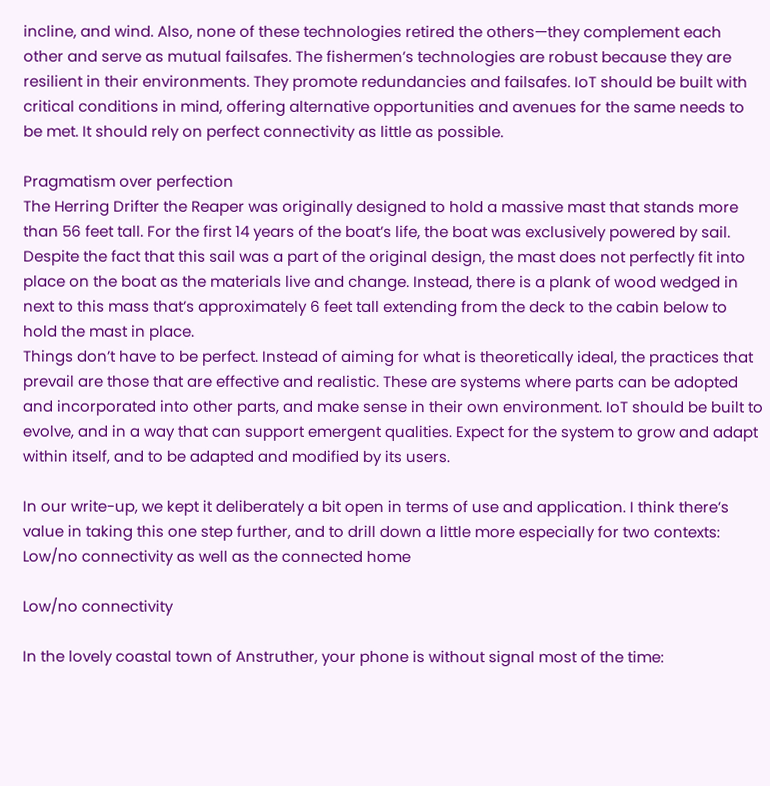incline, and wind. Also, none of these technologies retired the others—they complement each other and serve as mutual failsafes. The fishermen’s technologies are robust because they are resilient in their environments. They promote redundancies and failsafes. IoT should be built with critical conditions in mind, offering alternative opportunities and avenues for the same needs to be met. It should rely on perfect connectivity as little as possible.

Pragmatism over perfection
The Herring Drifter the Reaper was originally designed to hold a massive mast that stands more than 56 feet tall. For the first 14 years of the boat’s life, the boat was exclusively powered by sail. Despite the fact that this sail was a part of the original design, the mast does not perfectly fit into place on the boat as the materials live and change. Instead, there is a plank of wood wedged in next to this mass that’s approximately 6 feet tall extending from the deck to the cabin below to hold the mast in place.
Things don’t have to be perfect. Instead of aiming for what is theoretically ideal, the practices that prevail are those that are effective and realistic. These are systems where parts can be adopted and incorporated into other parts, and make sense in their own environment. IoT should be built to evolve, and in a way that can support emergent qualities. Expect for the system to grow and adapt within itself, and to be adapted and modified by its users.

In our write-up, we kept it deliberately a bit open in terms of use and application. I think there’s value in taking this one step further, and to drill down a little more especially for two contexts: Low/no connectivity as well as the connected home

Low/no connectivity

In the lovely coastal town of Anstruther, your phone is without signal most of the time: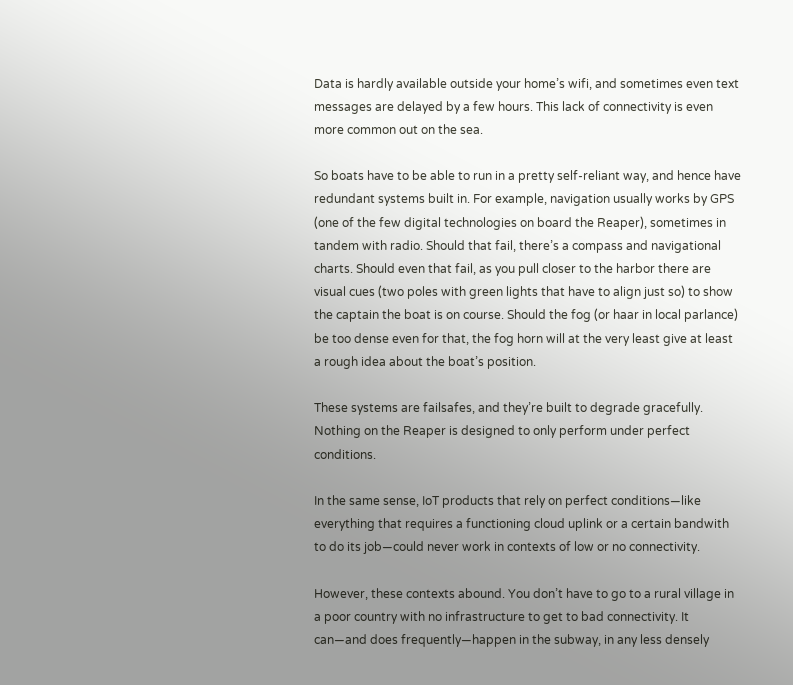Data is hardly available outside your home’s wifi, and sometimes even text messages are delayed by a few hours. This lack of connectivity is even more common out on the sea.

So boats have to be able to run in a pretty self-reliant way, and hence have redundant systems built in. For example, navigation usually works by GPS (one of the few digital technologies on board the Reaper), sometimes in tandem with radio. Should that fail, there’s a compass and navigational charts. Should even that fail, as you pull closer to the harbor there are visual cues (two poles with green lights that have to align just so) to show the captain the boat is on course. Should the fog (or haar in local parlance) be too dense even for that, the fog horn will at the very least give at least a rough idea about the boat’s position.

These systems are failsafes, and they’re built to degrade gracefully. Nothing on the Reaper is designed to only perform under perfect conditions.

In the same sense, IoT products that rely on perfect conditions—like everything that requires a functioning cloud uplink or a certain bandwith to do its job—could never work in contexts of low or no connectivity.

However, these contexts abound. You don’t have to go to a rural village in a poor country with no infrastructure to get to bad connectivity. It can—and does frequently—happen in the subway, in any less densely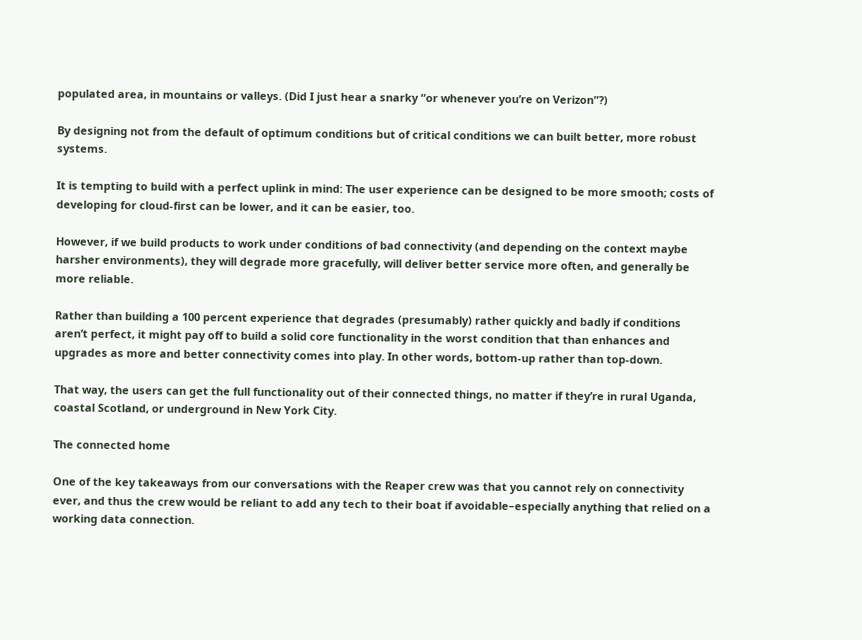populated area, in mountains or valleys. (Did I just hear a snarky “or whenever you’re on Verizon”?)

By designing not from the default of optimum conditions but of critical conditions we can built better, more robust systems.

It is tempting to build with a perfect uplink in mind: The user experience can be designed to be more smooth; costs of developing for cloud-first can be lower, and it can be easier, too.

However, if we build products to work under conditions of bad connectivity (and depending on the context maybe harsher environments), they will degrade more gracefully, will deliver better service more often, and generally be more reliable.

Rather than building a 100 percent experience that degrades (presumably) rather quickly and badly if conditions aren’t perfect, it might pay off to build a solid core functionality in the worst condition that than enhances and upgrades as more and better connectivity comes into play. In other words, bottom-up rather than top-down.

That way, the users can get the full functionality out of their connected things, no matter if they’re in rural Uganda, coastal Scotland, or underground in New York City.

The connected home

One of the key takeaways from our conversations with the Reaper crew was that you cannot rely on connectivity ever, and thus the crew would be reliant to add any tech to their boat if avoidable–especially anything that relied on a working data connection.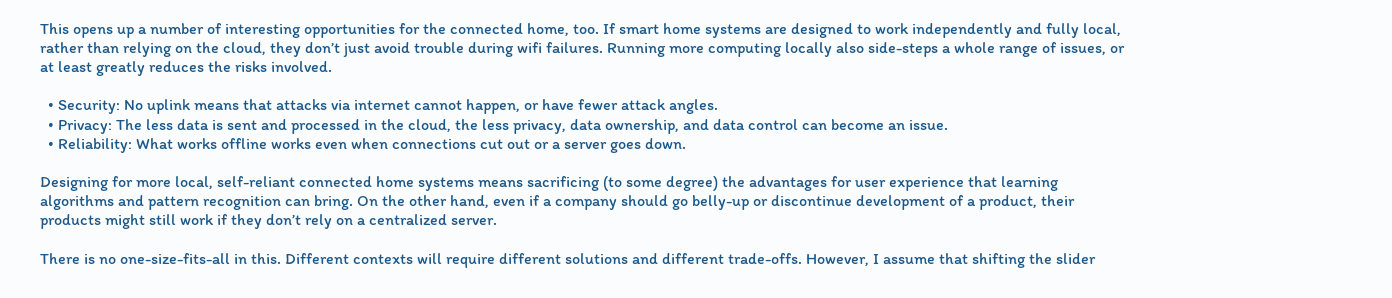This opens up a number of interesting opportunities for the connected home, too. If smart home systems are designed to work independently and fully local, rather than relying on the cloud, they don’t just avoid trouble during wifi failures. Running more computing locally also side-steps a whole range of issues, or at least greatly reduces the risks involved.

  • Security: No uplink means that attacks via internet cannot happen, or have fewer attack angles.
  • Privacy: The less data is sent and processed in the cloud, the less privacy, data ownership, and data control can become an issue.
  • Reliability: What works offline works even when connections cut out or a server goes down.

Designing for more local, self-reliant connected home systems means sacrificing (to some degree) the advantages for user experience that learning algorithms and pattern recognition can bring. On the other hand, even if a company should go belly-up or discontinue development of a product, their products might still work if they don’t rely on a centralized server.

There is no one-size-fits-all in this. Different contexts will require different solutions and different trade-offs. However, I assume that shifting the slider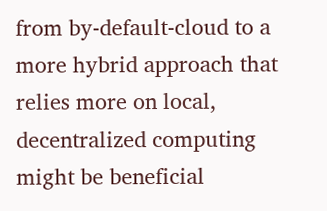from by-default-cloud to a more hybrid approach that relies more on local, decentralized computing might be beneficial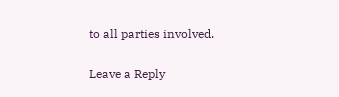to all parties involved.

Leave a Reply